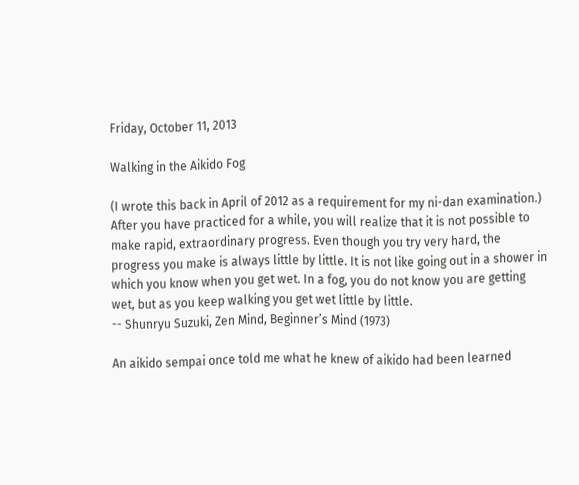Friday, October 11, 2013

Walking in the Aikido Fog

(I wrote this back in April of 2012 as a requirement for my ni-dan examination.)
After you have practiced for a while, you will realize that it is not possible to make rapid, extraordinary progress. Even though you try very hard, the progress you make is always little by little. It is not like going out in a shower in which you know when you get wet. In a fog, you do not know you are getting wet, but as you keep walking you get wet little by little.
-- Shunryu Suzuki, Zen Mind, Beginner’s Mind (1973)

An aikido sempai once told me what he knew of aikido had been learned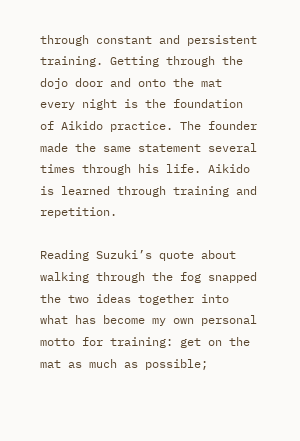through constant and persistent training. Getting through the dojo door and onto the mat every night is the foundation of Aikido practice. The founder made the same statement several times through his life. Aikido is learned through training and repetition.

Reading Suzuki’s quote about walking through the fog snapped the two ideas together into what has become my own personal motto for training: get on the mat as much as possible;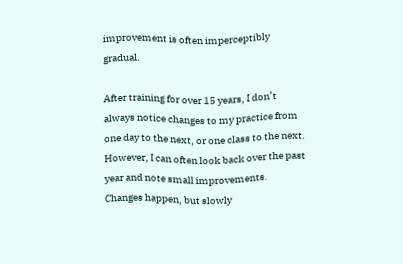improvement is often imperceptibly gradual.

After training for over 15 years, I don’t always notice changes to my practice from one day to the next, or one class to the next. However, I can often look back over the past year and note small improvements. Changes happen, but slowly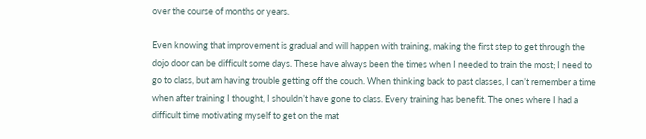over the course of months or years.

Even knowing that improvement is gradual and will happen with training, making the first step to get through the dojo door can be difficult some days. These have always been the times when I needed to train the most; I need to go to class, but am having trouble getting off the couch. When thinking back to past classes, I can’t remember a time when after training I thought, I shouldn’t have gone to class. Every training has benefit. The ones where I had a difficult time motivating myself to get on the mat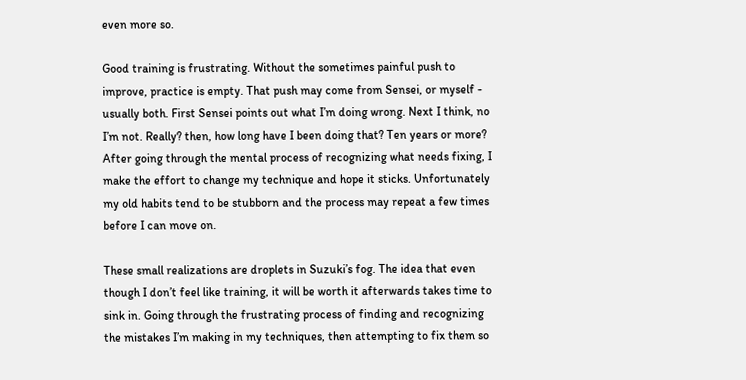even more so.

Good training is frustrating. Without the sometimes painful push to improve, practice is empty. That push may come from Sensei, or myself - usually both. First Sensei points out what I’m doing wrong. Next I think, no I’m not. Really? then, how long have I been doing that? Ten years or more? After going through the mental process of recognizing what needs fixing, I make the effort to change my technique and hope it sticks. Unfortunately my old habits tend to be stubborn and the process may repeat a few times before I can move on.

These small realizations are droplets in Suzuki’s fog. The idea that even though I don’t feel like training, it will be worth it afterwards takes time to sink in. Going through the frustrating process of finding and recognizing the mistakes I’m making in my techniques, then attempting to fix them so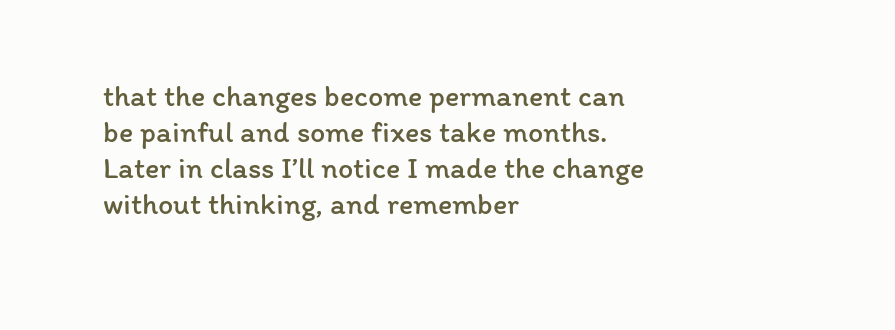that the changes become permanent can be painful and some fixes take months. Later in class I’ll notice I made the change without thinking, and remember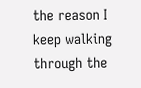the reason I keep walking through the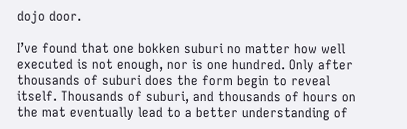dojo door.

I’ve found that one bokken suburi no matter how well executed is not enough, nor is one hundred. Only after thousands of suburi does the form begin to reveal itself. Thousands of suburi, and thousands of hours on the mat eventually lead to a better understanding of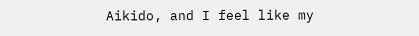Aikido, and I feel like my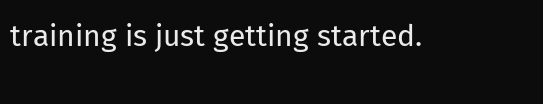training is just getting started.